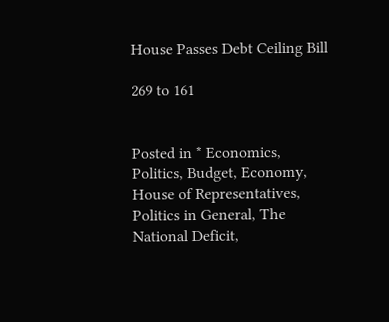House Passes Debt Ceiling Bill

269 to 161


Posted in * Economics, Politics, Budget, Economy, House of Representatives, Politics in General, The National Deficit,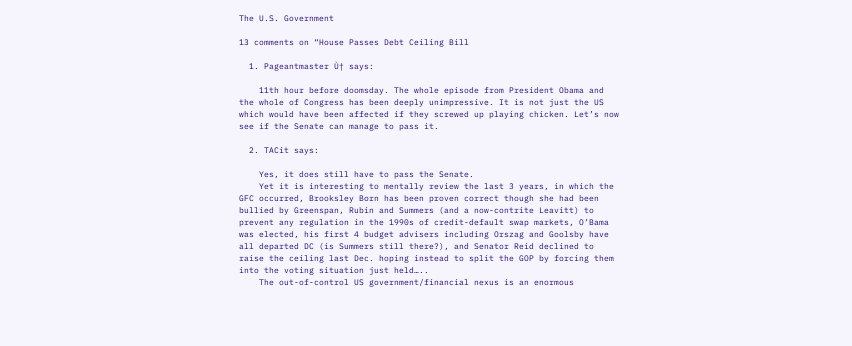The U.S. Government

13 comments on “House Passes Debt Ceiling Bill

  1. Pageantmaster Ù† says:

    11th hour before doomsday. The whole episode from President Obama and the whole of Congress has been deeply unimpressive. It is not just the US which would have been affected if they screwed up playing chicken. Let’s now see if the Senate can manage to pass it.

  2. TACit says:

    Yes, it does still have to pass the Senate.
    Yet it is interesting to mentally review the last 3 years, in which the GFC occurred, Brooksley Born has been proven correct though she had been bullied by Greenspan, Rubin and Summers (and a now-contrite Leavitt) to prevent any regulation in the 1990s of credit-default swap markets, O’Bama was elected, his first 4 budget advisers including Orszag and Goolsby have all departed DC (is Summers still there?), and Senator Reid declined to raise the ceiling last Dec. hoping instead to split the GOP by forcing them into the voting situation just held…..
    The out-of-control US government/financial nexus is an enormous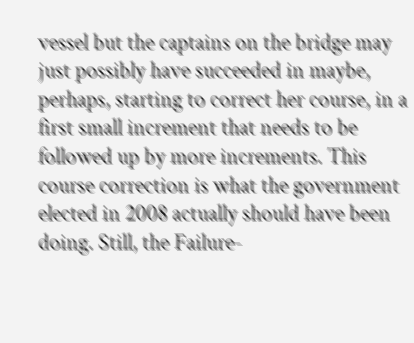vessel but the captains on the bridge may just possibly have succeeded in maybe, perhaps, starting to correct her course, in a first small increment that needs to be followed up by more increments. This course correction is what the government elected in 2008 actually should have been doing. Still, the Failure-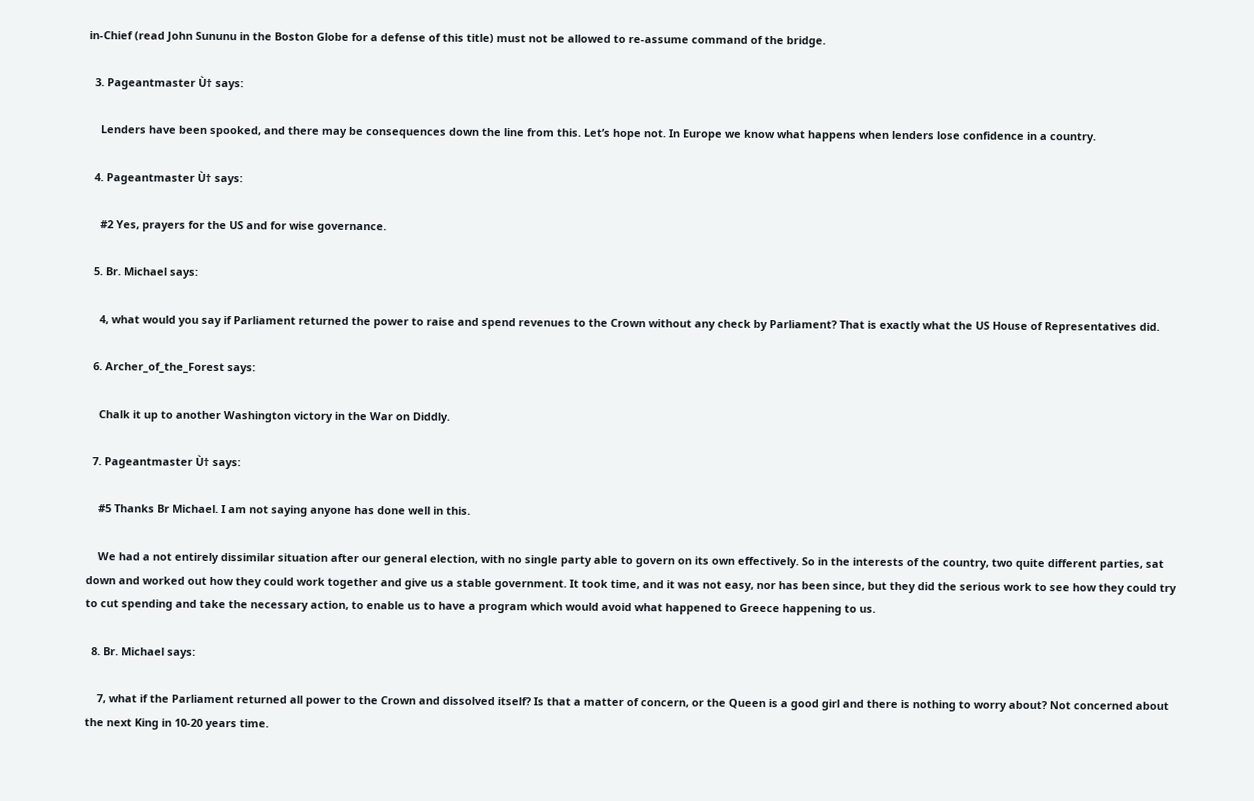in-Chief (read John Sununu in the Boston Globe for a defense of this title) must not be allowed to re-assume command of the bridge.

  3. Pageantmaster Ù† says:

    Lenders have been spooked, and there may be consequences down the line from this. Let’s hope not. In Europe we know what happens when lenders lose confidence in a country.

  4. Pageantmaster Ù† says:

    #2 Yes, prayers for the US and for wise governance.

  5. Br. Michael says:

    4, what would you say if Parliament returned the power to raise and spend revenues to the Crown without any check by Parliament? That is exactly what the US House of Representatives did.

  6. Archer_of_the_Forest says:

    Chalk it up to another Washington victory in the War on Diddly.

  7. Pageantmaster Ù† says:

    #5 Thanks Br Michael. I am not saying anyone has done well in this.

    We had a not entirely dissimilar situation after our general election, with no single party able to govern on its own effectively. So in the interests of the country, two quite different parties, sat down and worked out how they could work together and give us a stable government. It took time, and it was not easy, nor has been since, but they did the serious work to see how they could try to cut spending and take the necessary action, to enable us to have a program which would avoid what happened to Greece happening to us.

  8. Br. Michael says:

    7, what if the Parliament returned all power to the Crown and dissolved itself? Is that a matter of concern, or the Queen is a good girl and there is nothing to worry about? Not concerned about the next King in 10-20 years time.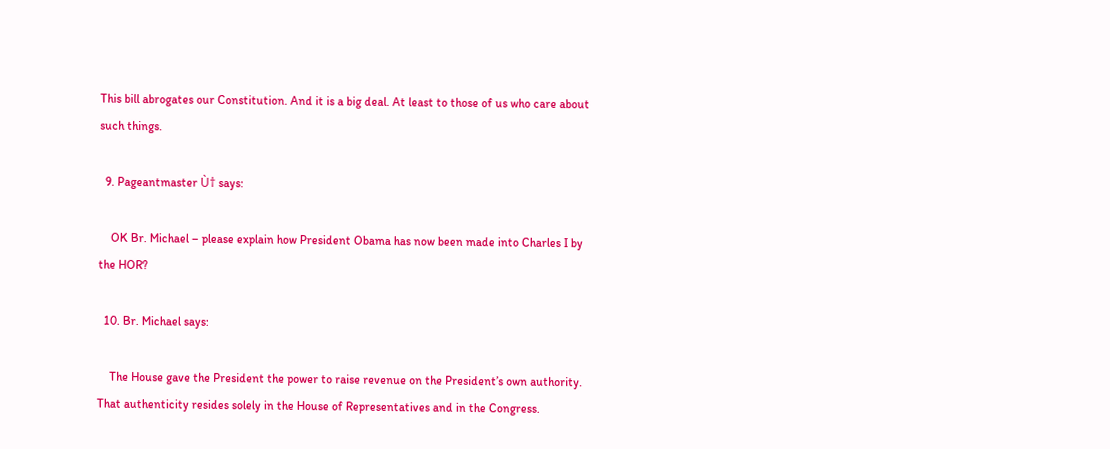This bill abrogates our Constitution. And it is a big deal. At least to those of us who care about such things.

  9. Pageantmaster Ù† says:

    OK Br. Michael – please explain how President Obama has now been made into Charles I by the HOR?

  10. Br. Michael says:

    The House gave the President the power to raise revenue on the President’s own authority. That authenticity resides solely in the House of Representatives and in the Congress.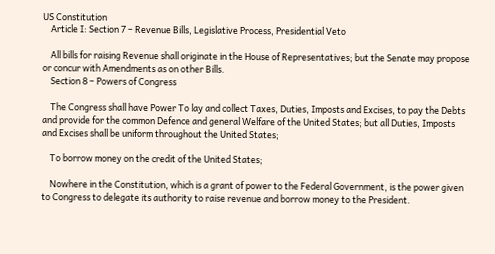US Constitution
    Article I: Section 7 – Revenue Bills, Legislative Process, Presidential Veto

    All bills for raising Revenue shall originate in the House of Representatives; but the Senate may propose or concur with Amendments as on other Bills.
    Section 8 – Powers of Congress

    The Congress shall have Power To lay and collect Taxes, Duties, Imposts and Excises, to pay the Debts and provide for the common Defence and general Welfare of the United States; but all Duties, Imposts and Excises shall be uniform throughout the United States;

    To borrow money on the credit of the United States;

    Nowhere in the Constitution, which is a grant of power to the Federal Government, is the power given to Congress to delegate its authority to raise revenue and borrow money to the President.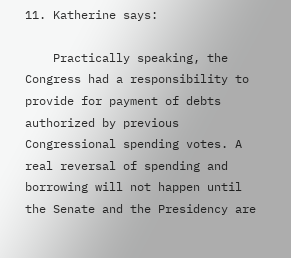11. Katherine says:

    Practically speaking, the Congress had a responsibility to provide for payment of debts authorized by previous Congressional spending votes. A real reversal of spending and borrowing will not happen until the Senate and the Presidency are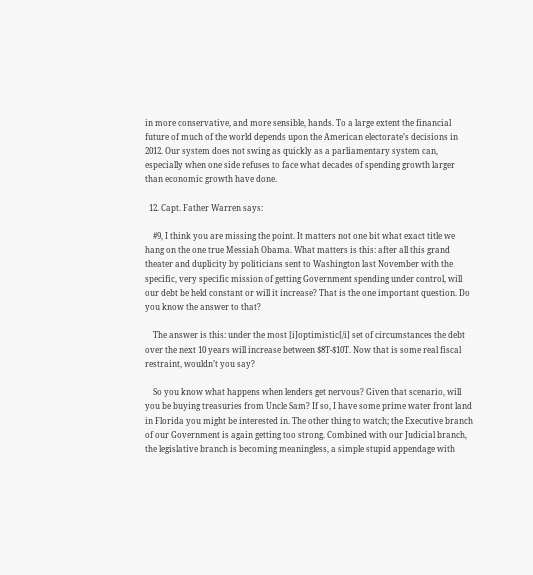in more conservative, and more sensible, hands. To a large extent the financial future of much of the world depends upon the American electorate’s decisions in 2012. Our system does not swing as quickly as a parliamentary system can, especially when one side refuses to face what decades of spending growth larger than economic growth have done.

  12. Capt. Father Warren says:

    #9, I think you are missing the point. It matters not one bit what exact title we hang on the one true Messiah Obama. What matters is this: after all this grand theater and duplicity by politicians sent to Washington last November with the specific, very specific mission of getting Government spending under control, will our debt be held constant or will it increase? That is the one important question. Do you know the answer to that?

    The answer is this: under the most [i]optimistic[/i] set of circumstances the debt over the next 10 years will increase between $8T-$10T. Now that is some real fiscal restraint, wouldn’t you say?

    So you know what happens when lenders get nervous? Given that scenario, will you be buying treasuries from Uncle Sam? If so, I have some prime water front land in Florida you might be interested in. The other thing to watch; the Executive branch of our Government is again getting too strong. Combined with our Judicial branch, the legislative branch is becoming meaningless, a simple stupid appendage with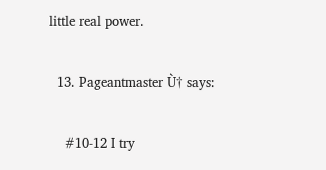little real power.

  13. Pageantmaster Ù† says:

    #10-12 I try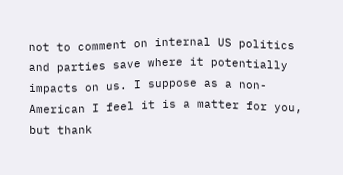not to comment on internal US politics and parties save where it potentially impacts on us. I suppose as a non-American I feel it is a matter for you, but thank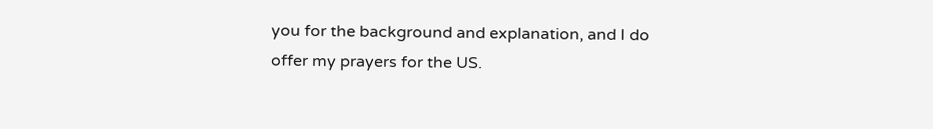you for the background and explanation, and I do offer my prayers for the US.